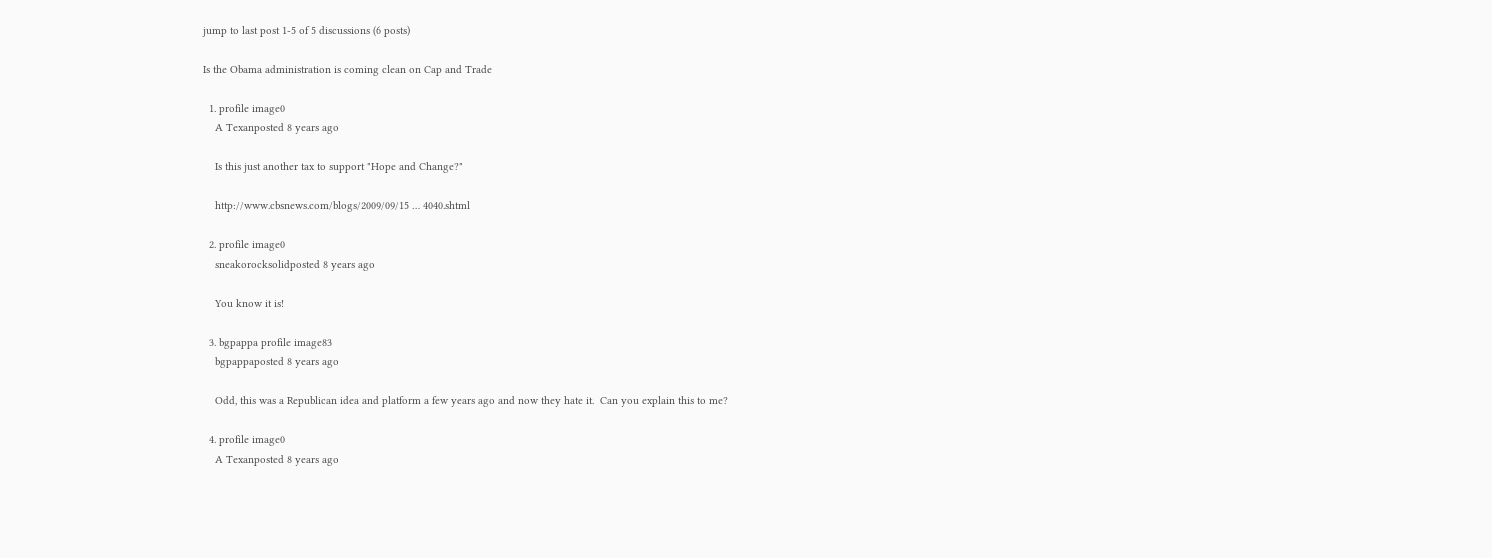jump to last post 1-5 of 5 discussions (6 posts)

Is the Obama administration is coming clean on Cap and Trade

  1. profile image0
    A Texanposted 8 years ago

    Is this just another tax to support "Hope and Change?"

    http://www.cbsnews.com/blogs/2009/09/15 … 4040.shtml

  2. profile image0
    sneakorocksolidposted 8 years ago

    You know it is!

  3. bgpappa profile image83
    bgpappaposted 8 years ago

    Odd, this was a Republican idea and platform a few years ago and now they hate it.  Can you explain this to me?

  4. profile image0
    A Texanposted 8 years ago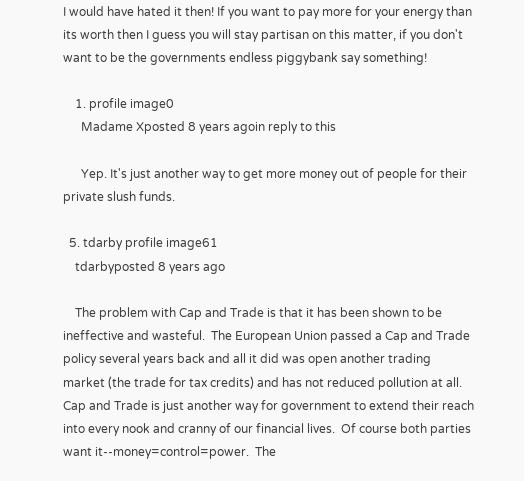I would have hated it then! If you want to pay more for your energy than its worth then I guess you will stay partisan on this matter, if you don't want to be the governments endless piggybank say something!

    1. profile image0
      Madame Xposted 8 years agoin reply to this

      Yep. It's just another way to get more money out of people for their private slush funds.

  5. tdarby profile image61
    tdarbyposted 8 years ago

    The problem with Cap and Trade is that it has been shown to be ineffective and wasteful.  The European Union passed a Cap and Trade policy several years back and all it did was open another trading market (the trade for tax credits) and has not reduced pollution at all.  Cap and Trade is just another way for government to extend their reach into every nook and cranny of our financial lives.  Of course both parties want it--money=control=power.  The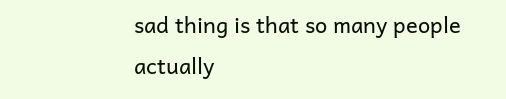sad thing is that so many people actually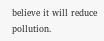believe it will reduce pollution.